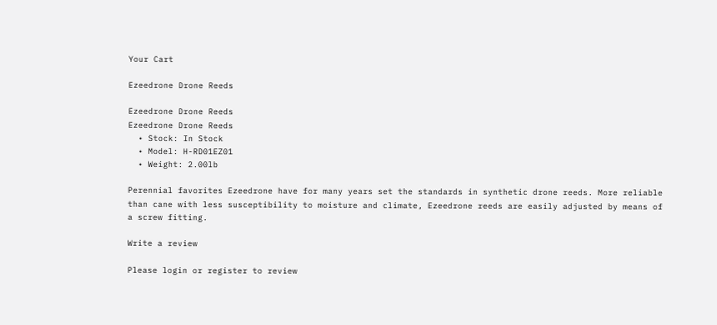Your Cart

Ezeedrone Drone Reeds

Ezeedrone Drone Reeds
Ezeedrone Drone Reeds
  • Stock: In Stock
  • Model: H-RD01EZ01
  • Weight: 2.00lb

Perennial favorites Ezeedrone have for many years set the standards in synthetic drone reeds. More reliable than cane with less susceptibility to moisture and climate, Ezeedrone reeds are easily adjusted by means of a screw fitting.

Write a review

Please login or register to review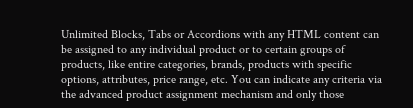Unlimited Blocks, Tabs or Accordions with any HTML content can be assigned to any individual product or to certain groups of products, like entire categories, brands, products with specific options, attributes, price range, etc. You can indicate any criteria via the advanced product assignment mechanism and only those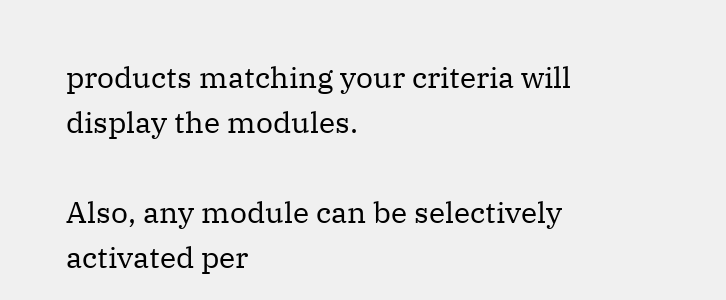products matching your criteria will display the modules.

Also, any module can be selectively activated per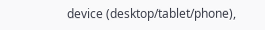device (desktop/tablet/phone),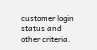customer login status and other criteria.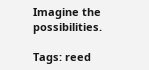Imagine the possibilities.

Tags: reed